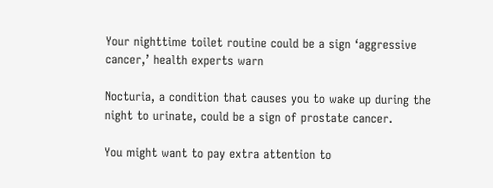Your nighttime toilet routine could be a sign ‘aggressive cancer,’ health experts warn

Nocturia, a condition that causes you to wake up during the night to urinate, could be a sign of prostate cancer.

You might want to pay extra attention to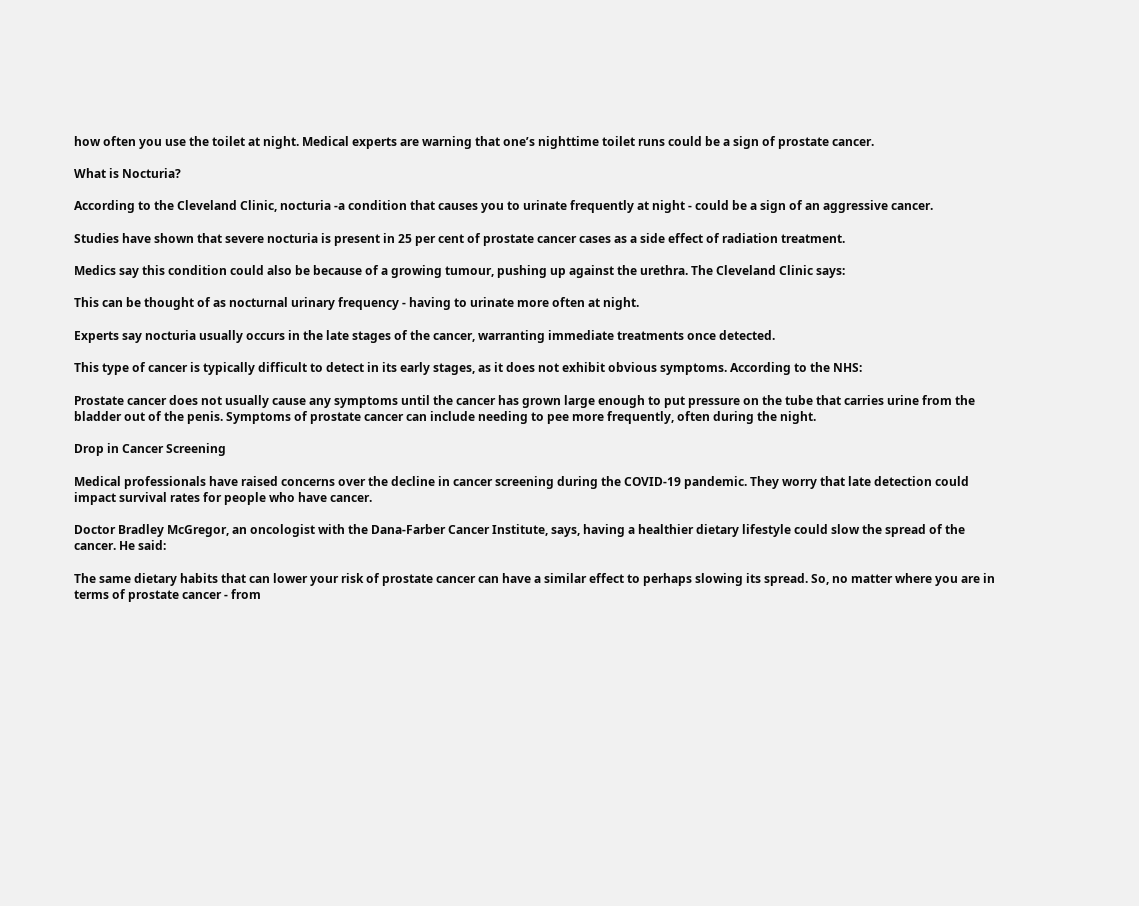how often you use the toilet at night. Medical experts are warning that one’s nighttime toilet runs could be a sign of prostate cancer.

What is Nocturia?

According to the Cleveland Clinic, nocturia -a condition that causes you to urinate frequently at night - could be a sign of an aggressive cancer.

Studies have shown that severe nocturia is present in 25 per cent of prostate cancer cases as a side effect of radiation treatment.

Medics say this condition could also be because of a growing tumour, pushing up against the urethra. The Cleveland Clinic says:

This can be thought of as nocturnal urinary frequency - having to urinate more often at night.

Experts say nocturia usually occurs in the late stages of the cancer, warranting immediate treatments once detected.

This type of cancer is typically difficult to detect in its early stages, as it does not exhibit obvious symptoms. According to the NHS:

Prostate cancer does not usually cause any symptoms until the cancer has grown large enough to put pressure on the tube that carries urine from the bladder out of the penis. Symptoms of prostate cancer can include needing to pee more frequently, often during the night.

Drop in Cancer Screening

Medical professionals have raised concerns over the decline in cancer screening during the COVID-19 pandemic. They worry that late detection could impact survival rates for people who have cancer.

Doctor Bradley McGregor, an oncologist with the Dana-Farber Cancer Institute, says, having a healthier dietary lifestyle could slow the spread of the cancer. He said:

The same dietary habits that can lower your risk of prostate cancer can have a similar effect to perhaps slowing its spread. So, no matter where you are in terms of prostate cancer - from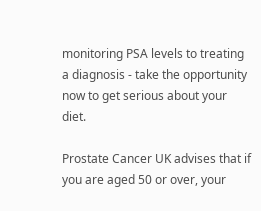monitoring PSA levels to treating a diagnosis - take the opportunity now to get serious about your diet.

Prostate Cancer UK advises that if you are aged 50 or over, your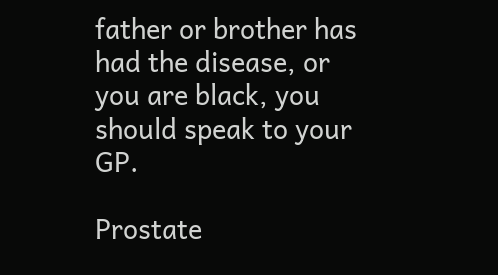father or brother has had the disease, or you are black, you should speak to your GP.

Prostate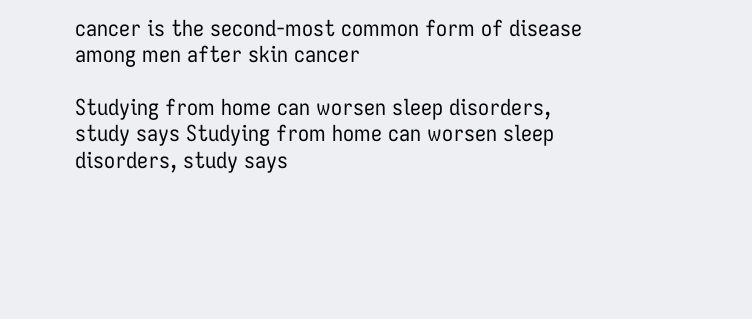cancer is the second-most common form of disease among men after skin cancer

Studying from home can worsen sleep disorders, study says Studying from home can worsen sleep disorders, study says